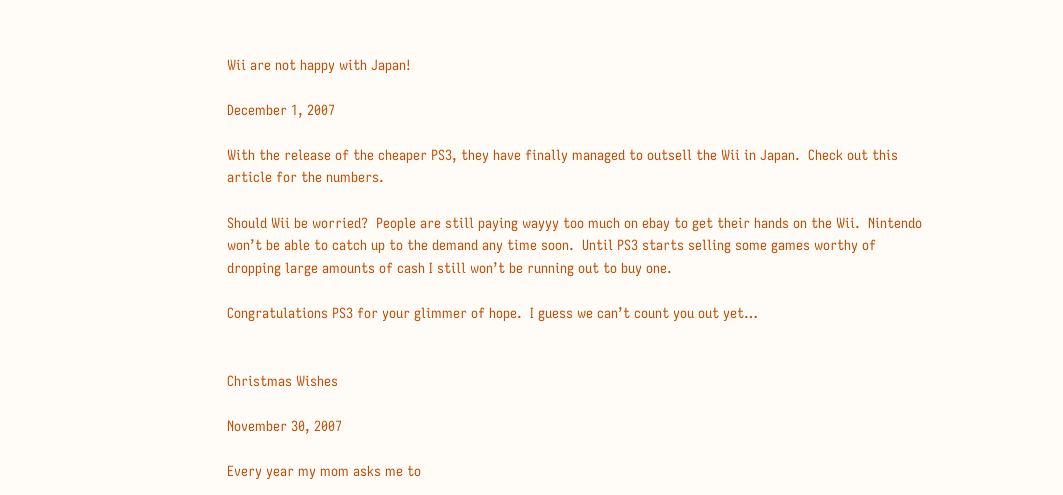Wii are not happy with Japan!

December 1, 2007

With the release of the cheaper PS3, they have finally managed to outsell the Wii in Japan.  Check out this article for the numbers.

Should Wii be worried?  People are still paying wayyy too much on ebay to get their hands on the Wii.  Nintendo won’t be able to catch up to the demand any time soon.  Until PS3 starts selling some games worthy of dropping large amounts of cash I still won’t be running out to buy one.

Congratulations PS3 for your glimmer of hope.  I guess we can’t count you out yet…


Christmas Wishes

November 30, 2007

Every year my mom asks me to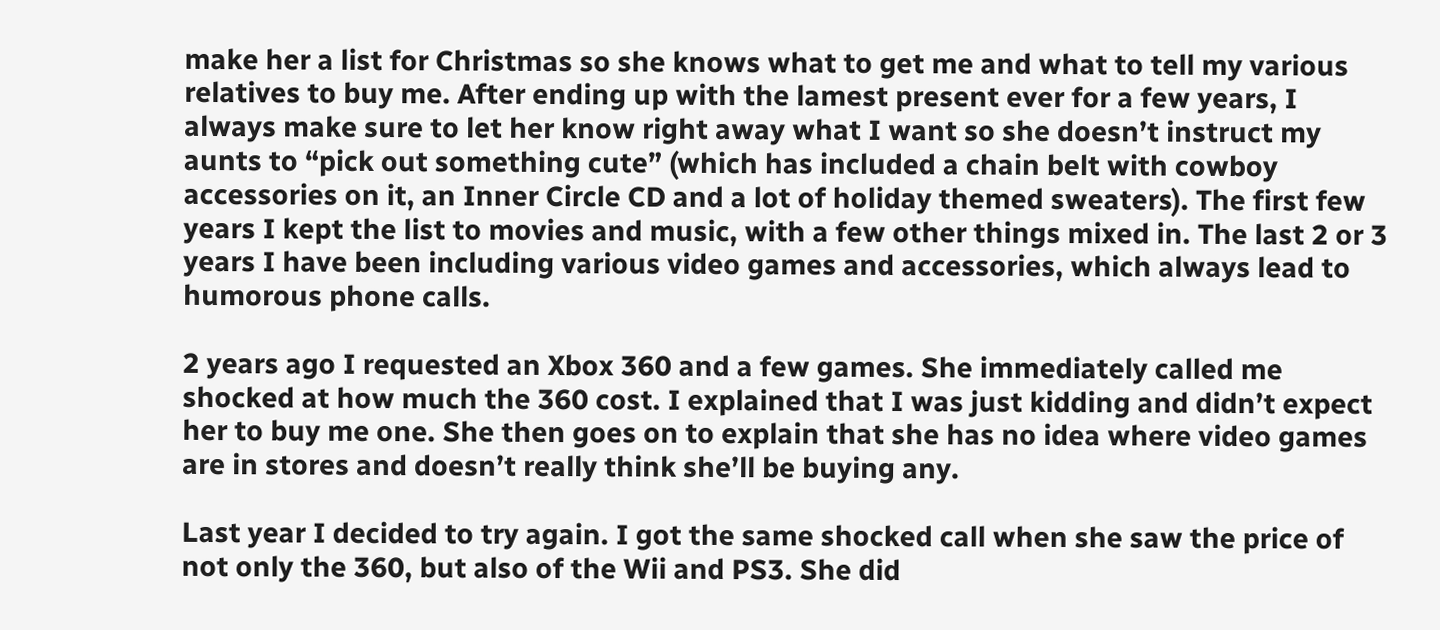make her a list for Christmas so she knows what to get me and what to tell my various relatives to buy me. After ending up with the lamest present ever for a few years, I always make sure to let her know right away what I want so she doesn’t instruct my aunts to “pick out something cute” (which has included a chain belt with cowboy accessories on it, an Inner Circle CD and a lot of holiday themed sweaters). The first few years I kept the list to movies and music, with a few other things mixed in. The last 2 or 3 years I have been including various video games and accessories, which always lead to humorous phone calls.

2 years ago I requested an Xbox 360 and a few games. She immediately called me shocked at how much the 360 cost. I explained that I was just kidding and didn’t expect her to buy me one. She then goes on to explain that she has no idea where video games are in stores and doesn’t really think she’ll be buying any.

Last year I decided to try again. I got the same shocked call when she saw the price of not only the 360, but also of the Wii and PS3. She did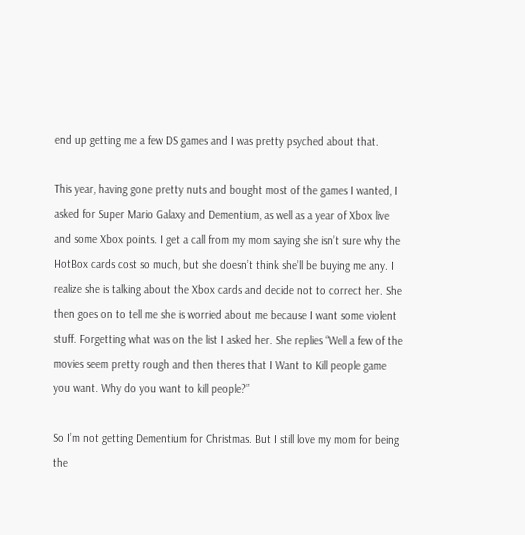end up getting me a few DS games and I was pretty psyched about that.

This year, having gone pretty nuts and bought most of the games I wanted, I asked for Super Mario Galaxy and Dementium, as well as a year of Xbox live and some Xbox points. I get a call from my mom saying she isn’t sure why the HotBox cards cost so much, but she doesn’t think she’ll be buying me any. I realize she is talking about the Xbox cards and decide not to correct her. She then goes on to tell me she is worried about me because I want some violent stuff. Forgetting what was on the list I asked her. She replies “Well a few of the movies seem pretty rough and then theres that I Want to Kill people game you want. Why do you want to kill people?”

So I’m not getting Dementium for Christmas. But I still love my mom for being the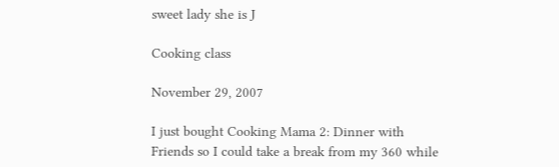sweet lady she is J

Cooking class

November 29, 2007

I just bought Cooking Mama 2: Dinner with Friends so I could take a break from my 360 while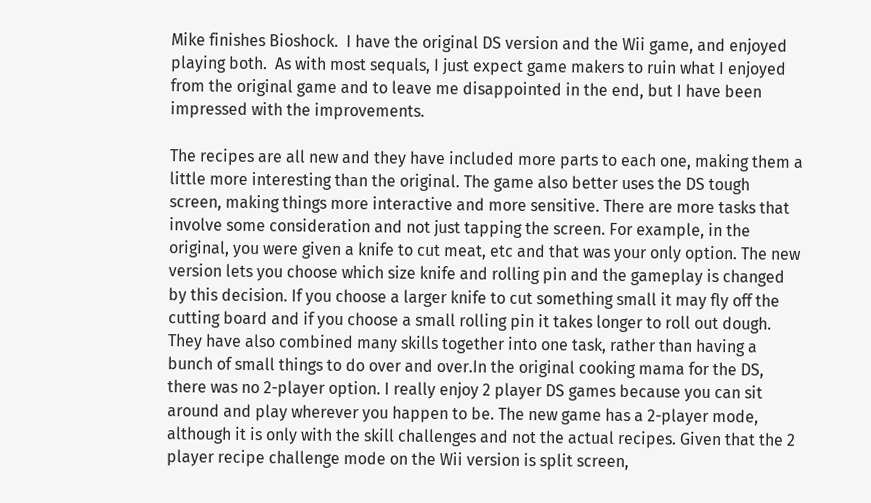Mike finishes Bioshock.  I have the original DS version and the Wii game, and enjoyed playing both.  As with most sequals, I just expect game makers to ruin what I enjoyed from the original game and to leave me disappointed in the end, but I have been impressed with the improvements.

The recipes are all new and they have included more parts to each one, making them a little more interesting than the original. The game also better uses the DS tough screen, making things more interactive and more sensitive. There are more tasks that involve some consideration and not just tapping the screen. For example, in the original, you were given a knife to cut meat, etc and that was your only option. The new version lets you choose which size knife and rolling pin and the gameplay is changed by this decision. If you choose a larger knife to cut something small it may fly off the cutting board and if you choose a small rolling pin it takes longer to roll out dough. They have also combined many skills together into one task, rather than having a bunch of small things to do over and over.In the original cooking mama for the DS, there was no 2-player option. I really enjoy 2 player DS games because you can sit around and play wherever you happen to be. The new game has a 2-player mode, although it is only with the skill challenges and not the actual recipes. Given that the 2 player recipe challenge mode on the Wii version is split screen,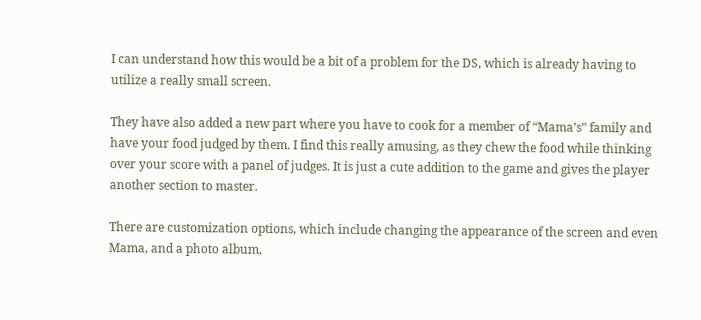I can understand how this would be a bit of a problem for the DS, which is already having to utilize a really small screen.

They have also added a new part where you have to cook for a member of “Mama’s” family and have your food judged by them. I find this really amusing, as they chew the food while thinking over your score with a panel of judges. It is just a cute addition to the game and gives the player another section to master.

There are customization options, which include changing the appearance of the screen and even Mama, and a photo album,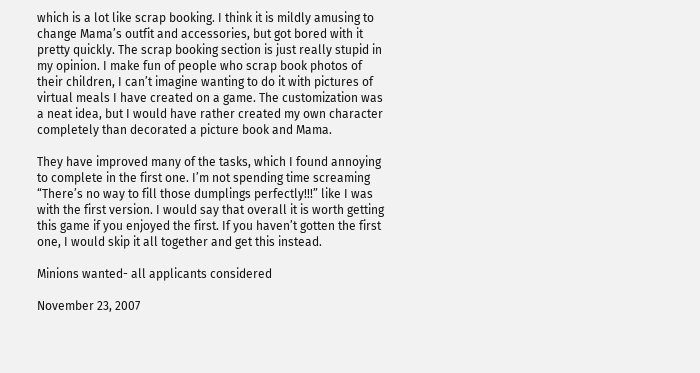which is a lot like scrap booking. I think it is mildly amusing to change Mama’s outfit and accessories, but got bored with it pretty quickly. The scrap booking section is just really stupid in my opinion. I make fun of people who scrap book photos of their children, I can’t imagine wanting to do it with pictures of virtual meals I have created on a game. The customization was a neat idea, but I would have rather created my own character completely than decorated a picture book and Mama.

They have improved many of the tasks, which I found annoying to complete in the first one. I’m not spending time screaming “There’s no way to fill those dumplings perfectly!!!” like I was with the first version. I would say that overall it is worth getting this game if you enjoyed the first. If you haven’t gotten the first one, I would skip it all together and get this instead.

Minions wanted- all applicants considered

November 23, 2007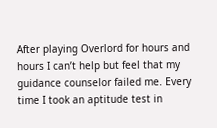After playing Overlord for hours and hours I can’t help but feel that my guidance counselor failed me. Every time I took an aptitude test in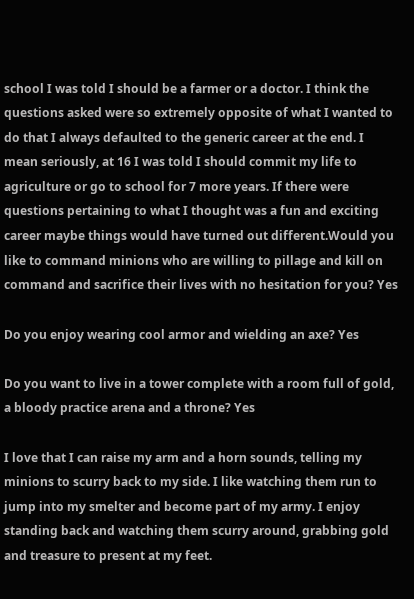school I was told I should be a farmer or a doctor. I think the questions asked were so extremely opposite of what I wanted to do that I always defaulted to the generic career at the end. I mean seriously, at 16 I was told I should commit my life to agriculture or go to school for 7 more years. If there were questions pertaining to what I thought was a fun and exciting career maybe things would have turned out different.Would you like to command minions who are willing to pillage and kill on command and sacrifice their lives with no hesitation for you? Yes

Do you enjoy wearing cool armor and wielding an axe? Yes

Do you want to live in a tower complete with a room full of gold, a bloody practice arena and a throne? Yes

I love that I can raise my arm and a horn sounds, telling my minions to scurry back to my side. I like watching them run to jump into my smelter and become part of my army. I enjoy standing back and watching them scurry around, grabbing gold and treasure to present at my feet.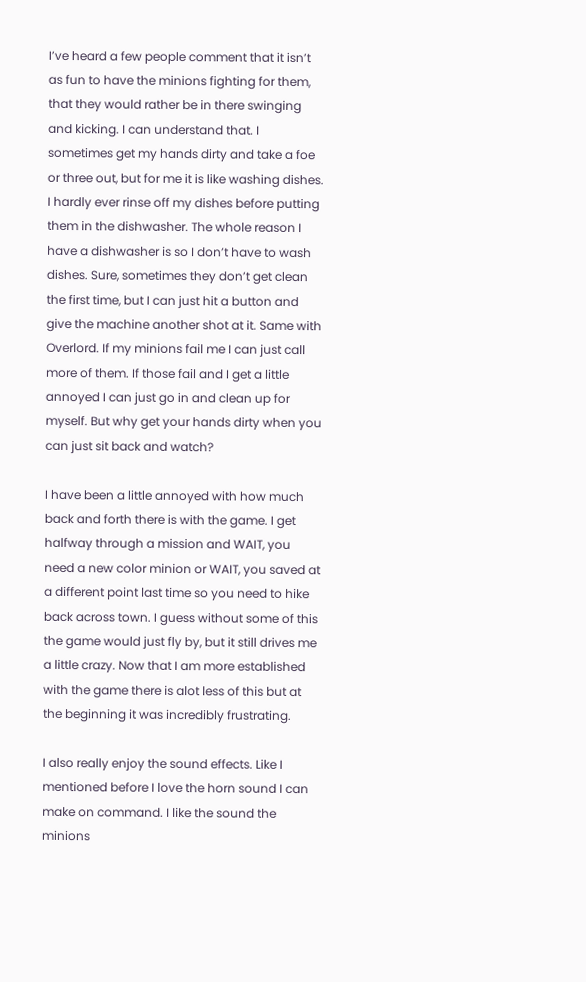I’ve heard a few people comment that it isn’t as fun to have the minions fighting for them, that they would rather be in there swinging and kicking. I can understand that. I sometimes get my hands dirty and take a foe or three out, but for me it is like washing dishes. I hardly ever rinse off my dishes before putting them in the dishwasher. The whole reason I have a dishwasher is so I don’t have to wash dishes. Sure, sometimes they don’t get clean the first time, but I can just hit a button and give the machine another shot at it. Same with Overlord. If my minions fail me I can just call more of them. If those fail and I get a little annoyed I can just go in and clean up for myself. But why get your hands dirty when you can just sit back and watch?

I have been a little annoyed with how much back and forth there is with the game. I get halfway through a mission and WAIT, you need a new color minion or WAIT, you saved at a different point last time so you need to hike back across town. I guess without some of this the game would just fly by, but it still drives me a little crazy. Now that I am more established with the game there is alot less of this but at the beginning it was incredibly frustrating.

I also really enjoy the sound effects. Like I mentioned before I love the horn sound I can make on command. I like the sound the minions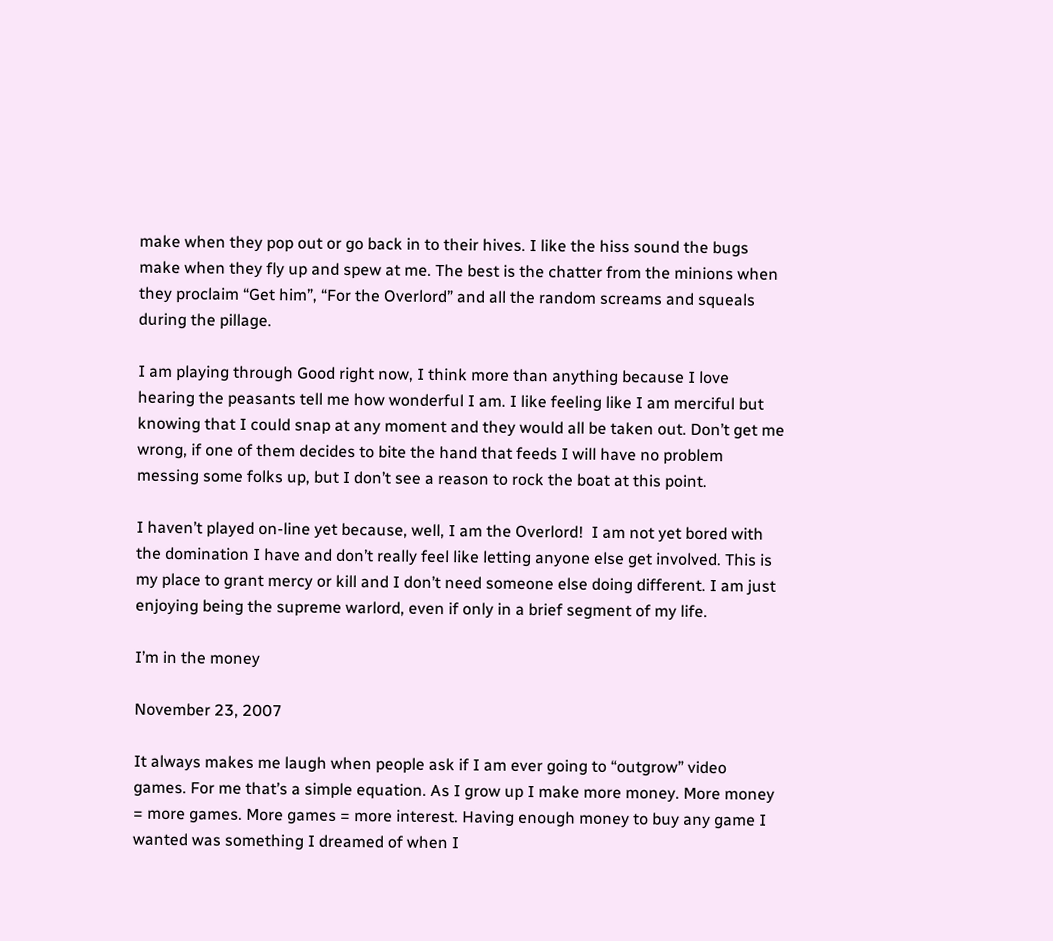make when they pop out or go back in to their hives. I like the hiss sound the bugs make when they fly up and spew at me. The best is the chatter from the minions when they proclaim “Get him”, “For the Overlord” and all the random screams and squeals during the pillage.

I am playing through Good right now, I think more than anything because I love hearing the peasants tell me how wonderful I am. I like feeling like I am merciful but knowing that I could snap at any moment and they would all be taken out. Don’t get me wrong, if one of them decides to bite the hand that feeds I will have no problem messing some folks up, but I don’t see a reason to rock the boat at this point.

I haven’t played on-line yet because, well, I am the Overlord!  I am not yet bored with the domination I have and don’t really feel like letting anyone else get involved. This is my place to grant mercy or kill and I don’t need someone else doing different. I am just enjoying being the supreme warlord, even if only in a brief segment of my life.

I’m in the money

November 23, 2007

It always makes me laugh when people ask if I am ever going to “outgrow” video games. For me that’s a simple equation. As I grow up I make more money. More money = more games. More games = more interest. Having enough money to buy any game I wanted was something I dreamed of when I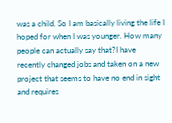was a child. So I am basically living the life I hoped for when I was younger. How many people can actually say that?I have recently changed jobs and taken on a new project that seems to have no end in sight and requires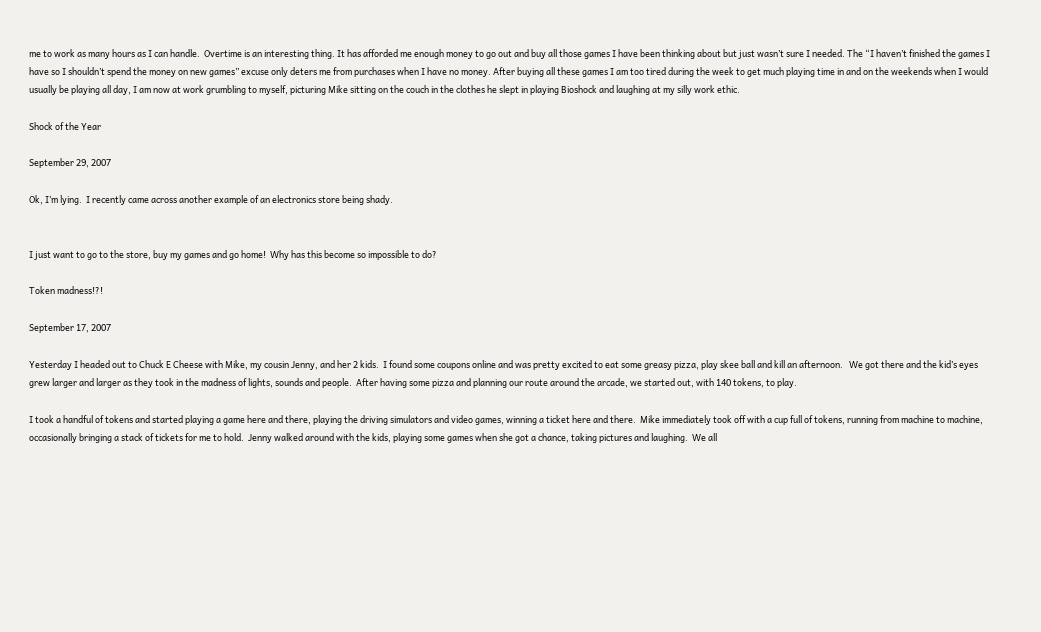me to work as many hours as I can handle.  Overtime is an interesting thing. It has afforded me enough money to go out and buy all those games I have been thinking about but just wasn’t sure I needed. The “I haven’t finished the games I have so I shouldn’t spend the money on new games” excuse only deters me from purchases when I have no money. After buying all these games I am too tired during the week to get much playing time in and on the weekends when I would usually be playing all day, I am now at work grumbling to myself, picturing Mike sitting on the couch in the clothes he slept in playing Bioshock and laughing at my silly work ethic.

Shock of the Year

September 29, 2007

Ok, I’m lying.  I recently came across another example of an electronics store being shady.


I just want to go to the store, buy my games and go home!  Why has this become so impossible to do?

Token madness!?!

September 17, 2007

Yesterday I headed out to Chuck E Cheese with Mike, my cousin Jenny, and her 2 kids.  I found some coupons online and was pretty excited to eat some greasy pizza, play skee ball and kill an afternoon.   We got there and the kid’s eyes grew larger and larger as they took in the madness of lights, sounds and people.  After having some pizza and planning our route around the arcade, we started out, with 140 tokens, to play.

I took a handful of tokens and started playing a game here and there, playing the driving simulators and video games, winning a ticket here and there.  Mike immediately took off with a cup full of tokens, running from machine to machine, occasionally bringing a stack of tickets for me to hold.  Jenny walked around with the kids, playing some games when she got a chance, taking pictures and laughing.  We all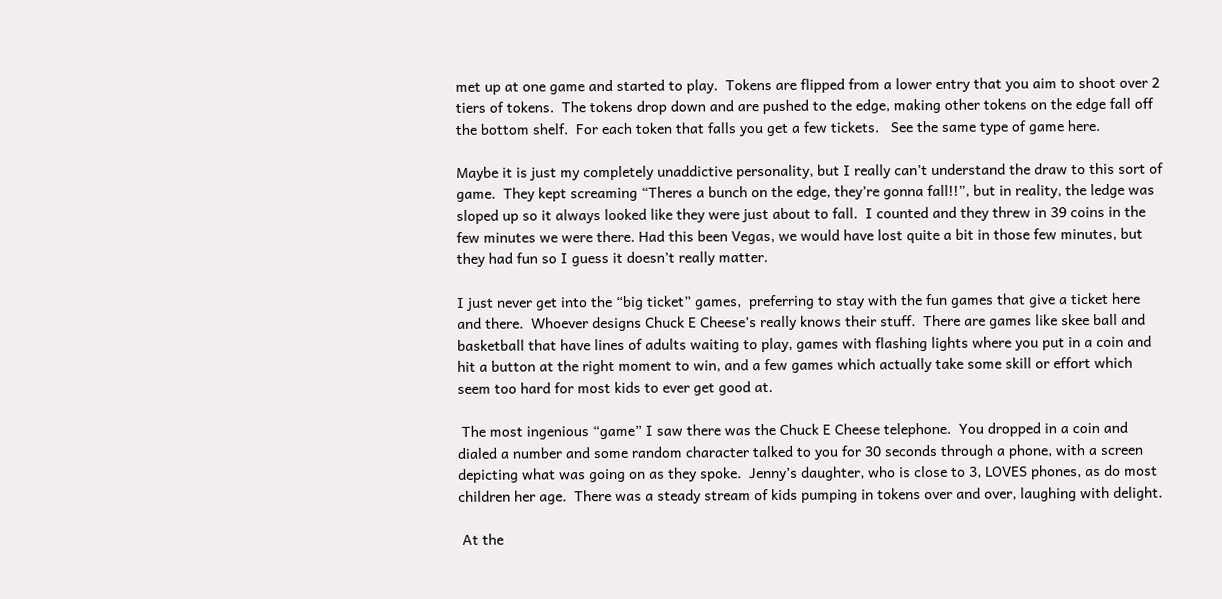met up at one game and started to play.  Tokens are flipped from a lower entry that you aim to shoot over 2 tiers of tokens.  The tokens drop down and are pushed to the edge, making other tokens on the edge fall off the bottom shelf.  For each token that falls you get a few tickets.   See the same type of game here.

Maybe it is just my completely unaddictive personality, but I really can’t understand the draw to this sort of game.  They kept screaming “Theres a bunch on the edge, they’re gonna fall!!”, but in reality, the ledge was sloped up so it always looked like they were just about to fall.  I counted and they threw in 39 coins in the few minutes we were there. Had this been Vegas, we would have lost quite a bit in those few minutes, but they had fun so I guess it doesn’t really matter.

I just never get into the “big ticket” games,  preferring to stay with the fun games that give a ticket here and there.  Whoever designs Chuck E Cheese’s really knows their stuff.  There are games like skee ball and basketball that have lines of adults waiting to play, games with flashing lights where you put in a coin and hit a button at the right moment to win, and a few games which actually take some skill or effort which seem too hard for most kids to ever get good at.

 The most ingenious “game” I saw there was the Chuck E Cheese telephone.  You dropped in a coin and dialed a number and some random character talked to you for 30 seconds through a phone, with a screen depicting what was going on as they spoke.  Jenny’s daughter, who is close to 3, LOVES phones, as do most children her age.  There was a steady stream of kids pumping in tokens over and over, laughing with delight.

 At the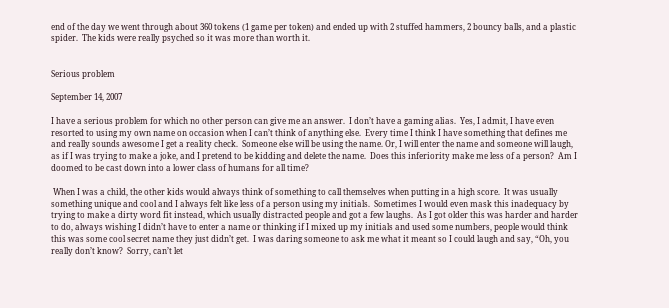end of the day we went through about 360 tokens (1 game per token) and ended up with 2 stuffed hammers, 2 bouncy balls, and a plastic spider.  The kids were really psyched so it was more than worth it.


Serious problem

September 14, 2007

I have a serious problem for which no other person can give me an answer.  I don’t have a gaming alias.  Yes, I admit, I have even resorted to using my own name on occasion when I can’t think of anything else.  Every time I think I have something that defines me and really sounds awesome I get a reality check.  Someone else will be using the name. Or, I will enter the name and someone will laugh, as if I was trying to make a joke, and I pretend to be kidding and delete the name.  Does this inferiority make me less of a person?  Am I doomed to be cast down into a lower class of humans for all time?

 When I was a child, the other kids would always think of something to call themselves when putting in a high score.  It was usually something unique and cool and I always felt like less of a person using my initials.  Sometimes I would even mask this inadequacy by trying to make a dirty word fit instead, which usually distracted people and got a few laughs.  As I got older this was harder and harder to do, always wishing I didn’t have to enter a name or thinking if I mixed up my initials and used some numbers, people would think this was some cool secret name they just didn’t get.  I was daring someone to ask me what it meant so I could laugh and say, “Oh, you really don’t know?  Sorry, can’t let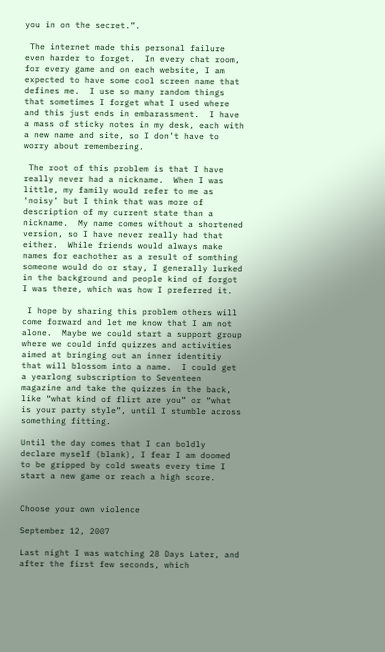you in on the secret.”.

 The internet made this personal failure even harder to forget.  In every chat room, for every game and on each website, I am expected to have some cool screen name that defines me.  I use so many random things that sometimes I forget what I used where and this just ends in embarassment.  I have a mass of sticky notes in my desk, each with a new name and site, so I don’t have to worry about remembering.

 The root of this problem is that I have really never had a nickname.  When I was little, my family would refer to me as ‘noisy’ but I think that was more of description of my current state than a nickname.  My name comes without a shortened version, so I have never really had that either.  While friends would always make names for eachother as a result of somthing someone would do or stay, I generally lurked in the background and people kind of forgot I was there, which was how I preferred it.

 I hope by sharing this problem others will come forward and let me know that I am not alone.  Maybe we could start a support group where we could infd quizzes and activities aimed at bringing out an inner identitiy that will blossom into a name.  I could get a yearlong subscription to Seventeen magazine and take the quizzes in the back, like “what kind of flirt are you” or “what is your party style”, until I stumble across something fitting.

Until the day comes that I can boldly declare myself (blank), I fear I am doomed to be gripped by cold sweats every time I start a new game or reach a high score.


Choose your own violence

September 12, 2007

Last night I was watching 28 Days Later, and after the first few seconds, which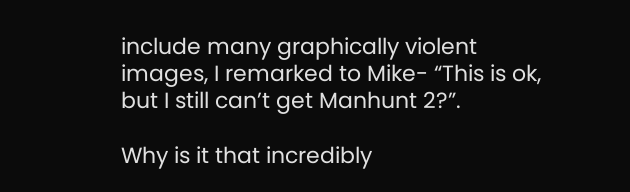include many graphically violent images, I remarked to Mike- “This is ok, but I still can’t get Manhunt 2?”.

Why is it that incredibly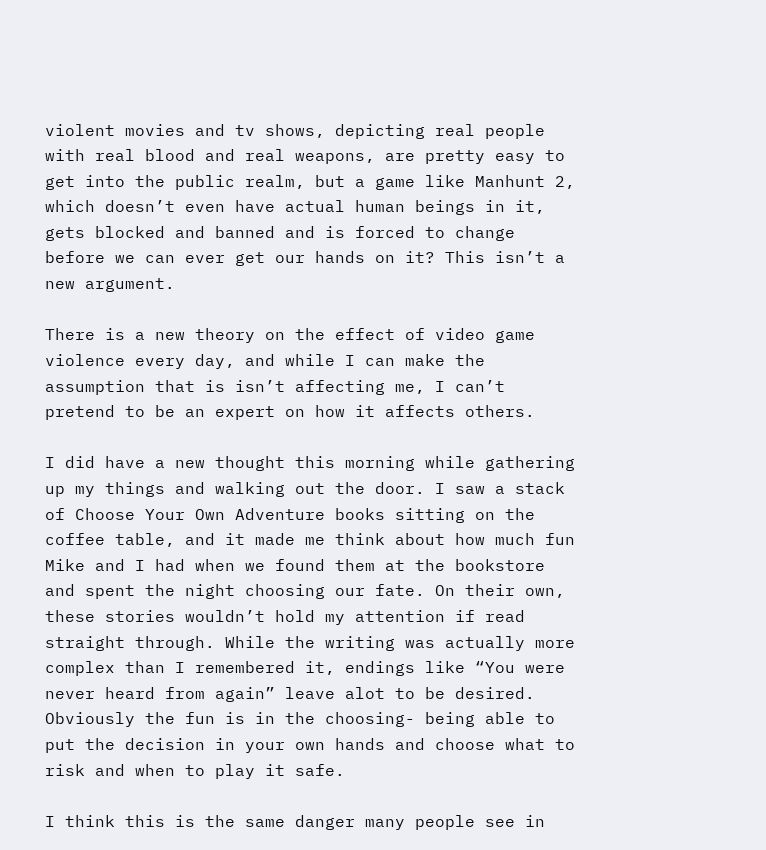violent movies and tv shows, depicting real people with real blood and real weapons, are pretty easy to get into the public realm, but a game like Manhunt 2, which doesn’t even have actual human beings in it, gets blocked and banned and is forced to change before we can ever get our hands on it? This isn’t a new argument.

There is a new theory on the effect of video game violence every day, and while I can make the assumption that is isn’t affecting me, I can’t pretend to be an expert on how it affects others.

I did have a new thought this morning while gathering up my things and walking out the door. I saw a stack of Choose Your Own Adventure books sitting on the coffee table, and it made me think about how much fun Mike and I had when we found them at the bookstore and spent the night choosing our fate. On their own, these stories wouldn’t hold my attention if read straight through. While the writing was actually more complex than I remembered it, endings like “You were never heard from again” leave alot to be desired. Obviously the fun is in the choosing- being able to put the decision in your own hands and choose what to risk and when to play it safe.

I think this is the same danger many people see in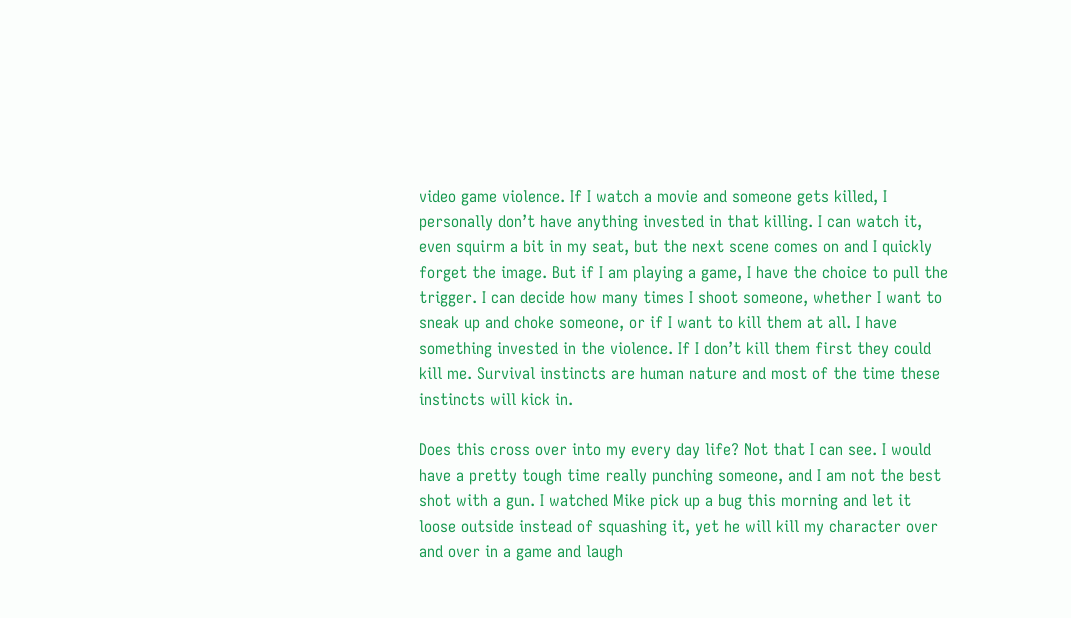video game violence. If I watch a movie and someone gets killed, I personally don’t have anything invested in that killing. I can watch it, even squirm a bit in my seat, but the next scene comes on and I quickly forget the image. But if I am playing a game, I have the choice to pull the trigger. I can decide how many times I shoot someone, whether I want to sneak up and choke someone, or if I want to kill them at all. I have something invested in the violence. If I don’t kill them first they could kill me. Survival instincts are human nature and most of the time these instincts will kick in.

Does this cross over into my every day life? Not that I can see. I would have a pretty tough time really punching someone, and I am not the best shot with a gun. I watched Mike pick up a bug this morning and let it loose outside instead of squashing it, yet he will kill my character over and over in a game and laugh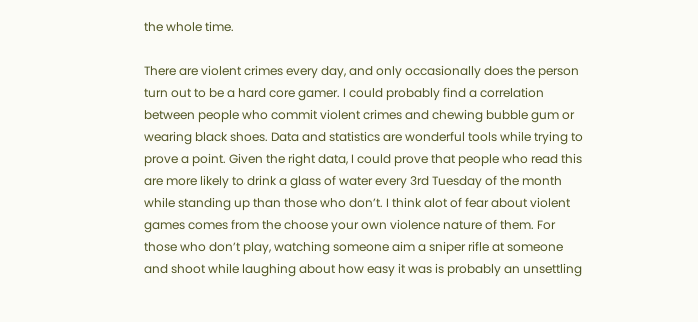the whole time.

There are violent crimes every day, and only occasionally does the person turn out to be a hard core gamer. I could probably find a correlation between people who commit violent crimes and chewing bubble gum or wearing black shoes. Data and statistics are wonderful tools while trying to prove a point. Given the right data, I could prove that people who read this are more likely to drink a glass of water every 3rd Tuesday of the month while standing up than those who don’t. I think alot of fear about violent games comes from the choose your own violence nature of them. For those who don’t play, watching someone aim a sniper rifle at someone and shoot while laughing about how easy it was is probably an unsettling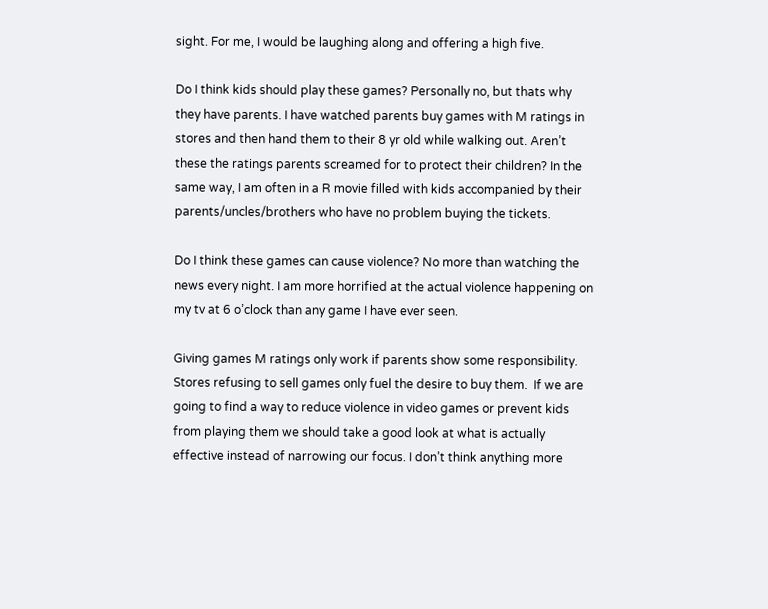sight. For me, I would be laughing along and offering a high five.

Do I think kids should play these games? Personally no, but thats why they have parents. I have watched parents buy games with M ratings in stores and then hand them to their 8 yr old while walking out. Aren’t these the ratings parents screamed for to protect their children? In the same way, I am often in a R movie filled with kids accompanied by their parents/uncles/brothers who have no problem buying the tickets.

Do I think these games can cause violence? No more than watching the news every night. I am more horrified at the actual violence happening on my tv at 6 o’clock than any game I have ever seen.

Giving games M ratings only work if parents show some responsibility. Stores refusing to sell games only fuel the desire to buy them.  If we are going to find a way to reduce violence in video games or prevent kids from playing them we should take a good look at what is actually effective instead of narrowing our focus. I don’t think anything more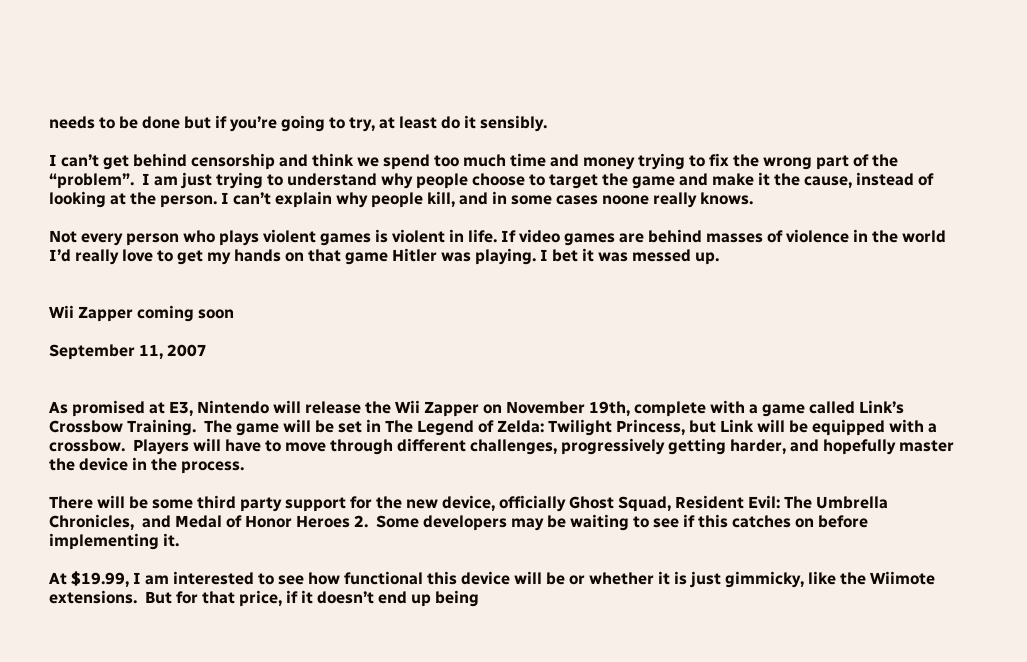needs to be done but if you’re going to try, at least do it sensibly.

I can’t get behind censorship and think we spend too much time and money trying to fix the wrong part of the “problem”.  I am just trying to understand why people choose to target the game and make it the cause, instead of looking at the person. I can’t explain why people kill, and in some cases noone really knows.

Not every person who plays violent games is violent in life. If video games are behind masses of violence in the world I’d really love to get my hands on that game Hitler was playing. I bet it was messed up.


Wii Zapper coming soon

September 11, 2007


As promised at E3, Nintendo will release the Wii Zapper on November 19th, complete with a game called Link’s Crossbow Training.  The game will be set in The Legend of Zelda: Twilight Princess, but Link will be equipped with a crossbow.  Players will have to move through different challenges, progressively getting harder, and hopefully master the device in the process.

There will be some third party support for the new device, officially Ghost Squad, Resident Evil: The Umbrella Chronicles,  and Medal of Honor Heroes 2.  Some developers may be waiting to see if this catches on before implementing it.

At $19.99, I am interested to see how functional this device will be or whether it is just gimmicky, like the Wiimote extensions.  But for that price, if it doesn’t end up being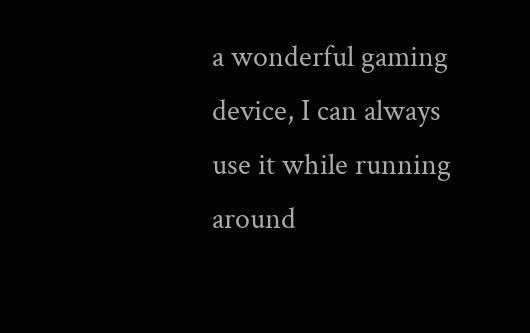a wonderful gaming device, I can always use it while running around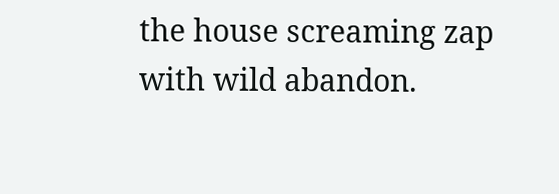the house screaming zap with wild abandon.